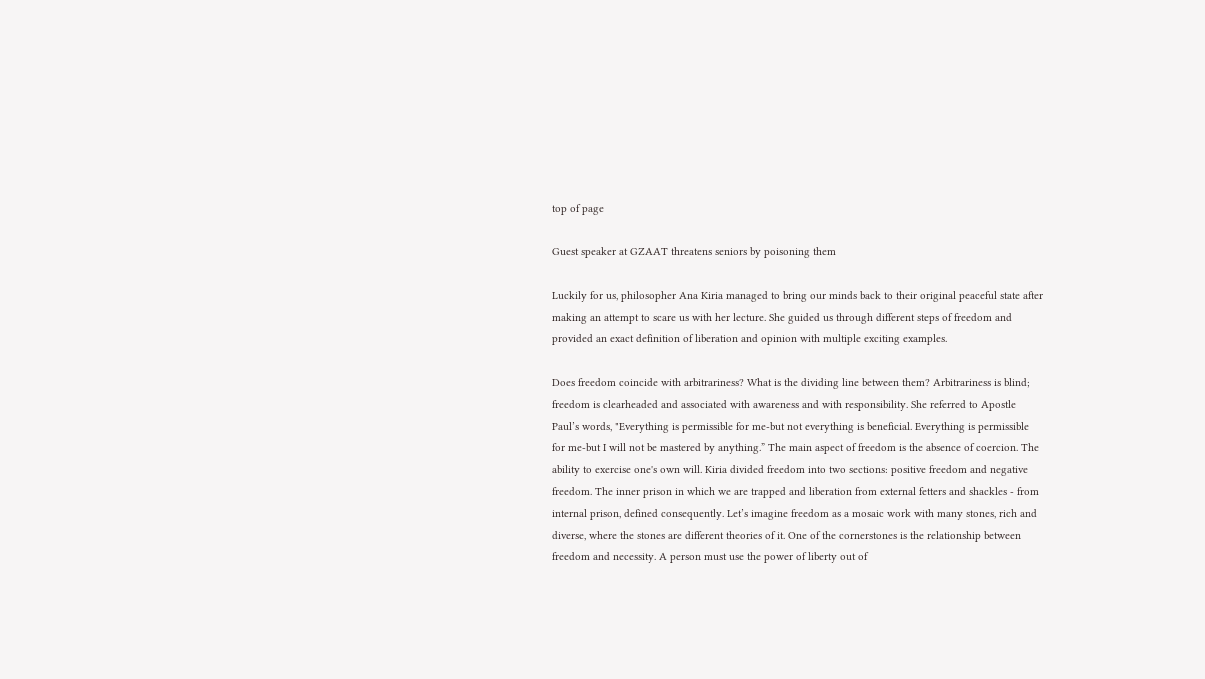top of page

Guest speaker at GZAAT threatens seniors by poisoning them

Luckily for us, philosopher Ana Kiria managed to bring our minds back to their original peaceful state after making an attempt to scare us with her lecture. She guided us through different steps of freedom and provided an exact definition of liberation and opinion with multiple exciting examples.

Does freedom coincide with arbitrariness? What is the dividing line between them? Arbitrariness is blind; freedom is clearheaded and associated with awareness and with responsibility. She referred to Apostle Paul’s words, "Everything is permissible for me-but not everything is beneficial. Everything is permissible for me-but I will not be mastered by anything.” The main aspect of freedom is the absence of coercion. The ability to exercise one's own will. Kiria divided freedom into two sections: positive freedom and negative freedom. The inner prison in which we are trapped and liberation from external fetters and shackles - from internal prison, defined consequently. Let’s imagine freedom as a mosaic work with many stones, rich and diverse, where the stones are different theories of it. One of the cornerstones is the relationship between freedom and necessity. A person must use the power of liberty out of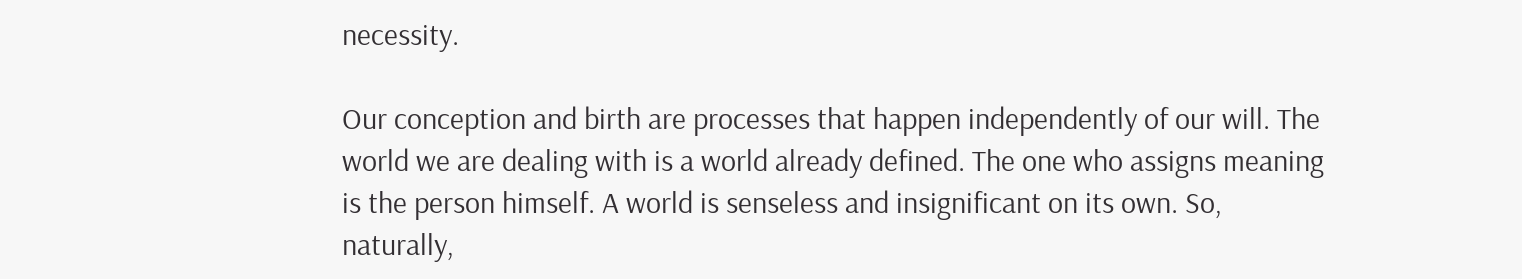necessity.

Our conception and birth are processes that happen independently of our will. The world we are dealing with is a world already defined. The one who assigns meaning is the person himself. A world is senseless and insignificant on its own. So, naturally,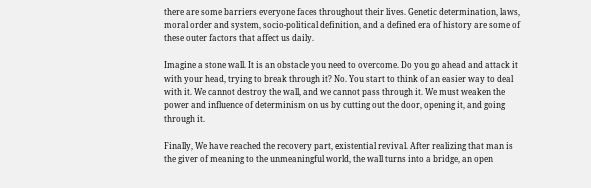there are some barriers everyone faces throughout their lives. Genetic determination, laws, moral order and system, socio-political definition, and a defined era of history are some of these outer factors that affect us daily.

Imagine a stone wall. It is an obstacle you need to overcome. Do you go ahead and attack it with your head, trying to break through it? No. You start to think of an easier way to deal with it. We cannot destroy the wall, and we cannot pass through it. We must weaken the power and influence of determinism on us by cutting out the door, opening it, and going through it.

Finally, We have reached the recovery part, еxistential revival. After realizing that man is the giver of meaning to the unmeaningful world, the wall turns into a bridge, an open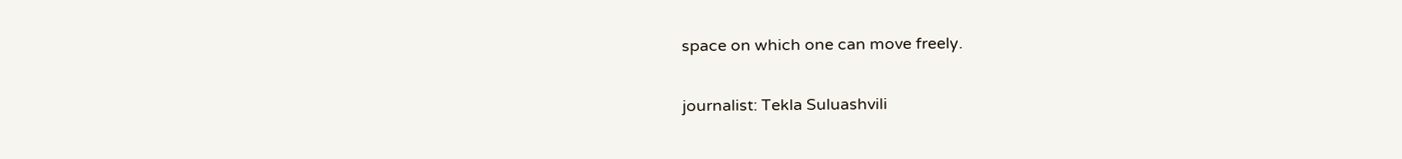space on which one can move freely.

journalist: Tekla Suluashvili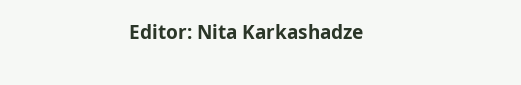Editor: Nita Karkashadze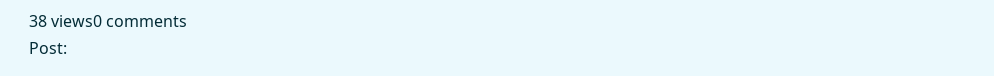38 views0 comments
Post: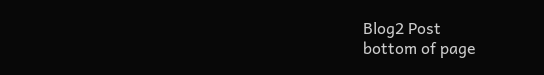Blog2 Post
bottom of page